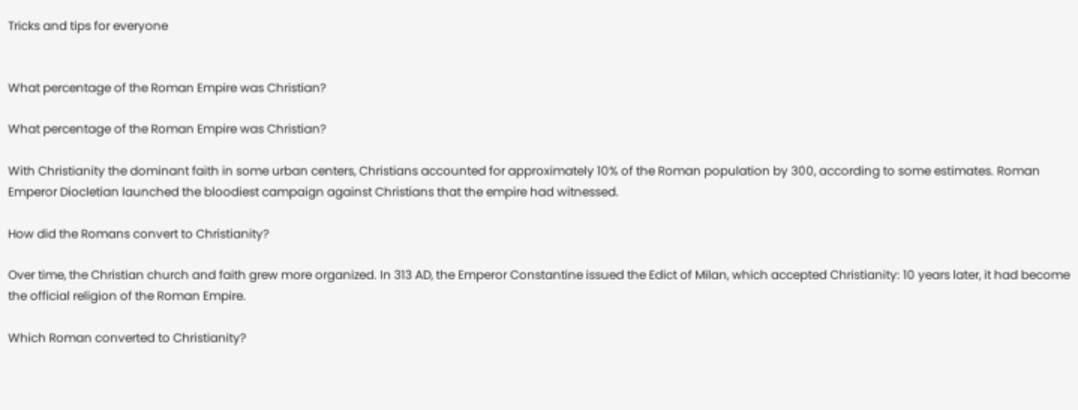Tricks and tips for everyone


What percentage of the Roman Empire was Christian?

What percentage of the Roman Empire was Christian?

With Christianity the dominant faith in some urban centers, Christians accounted for approximately 10% of the Roman population by 300, according to some estimates. Roman Emperor Diocletian launched the bloodiest campaign against Christians that the empire had witnessed.

How did the Romans convert to Christianity?

Over time, the Christian church and faith grew more organized. In 313 AD, the Emperor Constantine issued the Edict of Milan, which accepted Christianity: 10 years later, it had become the official religion of the Roman Empire.

Which Roman converted to Christianity?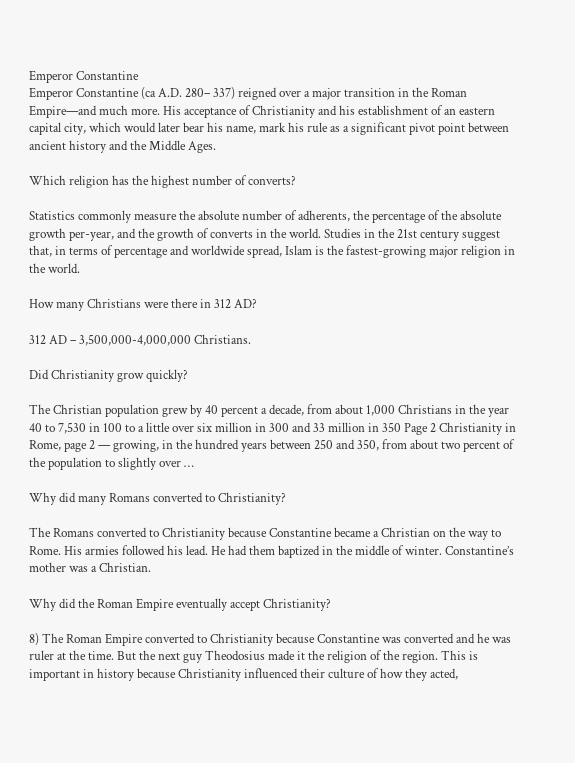Emperor Constantine
Emperor Constantine (ca A.D. 280– 337) reigned over a major transition in the Roman Empire—and much more. His acceptance of Christianity and his establishment of an eastern capital city, which would later bear his name, mark his rule as a significant pivot point between ancient history and the Middle Ages.

Which religion has the highest number of converts?

Statistics commonly measure the absolute number of adherents, the percentage of the absolute growth per-year, and the growth of converts in the world. Studies in the 21st century suggest that, in terms of percentage and worldwide spread, Islam is the fastest-growing major religion in the world.

How many Christians were there in 312 AD?

312 AD – 3,500,000-4,000,000 Christians.

Did Christianity grow quickly?

The Christian population grew by 40 percent a decade, from about 1,000 Christians in the year 40 to 7,530 in 100 to a little over six million in 300 and 33 million in 350 Page 2 Christianity in Rome, page 2 — growing, in the hundred years between 250 and 350, from about two percent of the population to slightly over …

Why did many Romans converted to Christianity?

The Romans converted to Christianity because Constantine became a Christian on the way to Rome. His armies followed his lead. He had them baptized in the middle of winter. Constantine’s mother was a Christian.

Why did the Roman Empire eventually accept Christianity?

8) The Roman Empire converted to Christianity because Constantine was converted and he was ruler at the time. But the next guy Theodosius made it the religion of the region. This is important in history because Christianity influenced their culture of how they acted,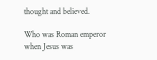thought and believed.

Who was Roman emperor when Jesus was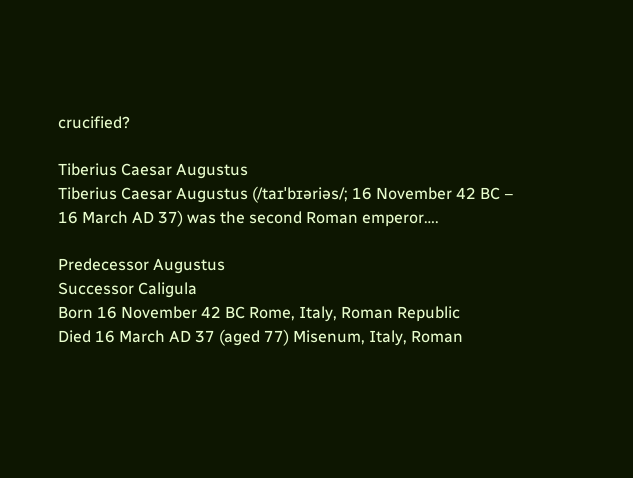crucified?

Tiberius Caesar Augustus
Tiberius Caesar Augustus (/taɪˈbɪəriəs/; 16 November 42 BC – 16 March AD 37) was the second Roman emperor….

Predecessor Augustus
Successor Caligula
Born 16 November 42 BC Rome, Italy, Roman Republic
Died 16 March AD 37 (aged 77) Misenum, Italy, Roman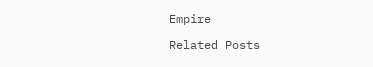Empire

Related Posts